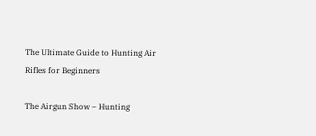The Ultimate Guide to Hunting Air Rifles for Beginners

The Airgun Show – Hunting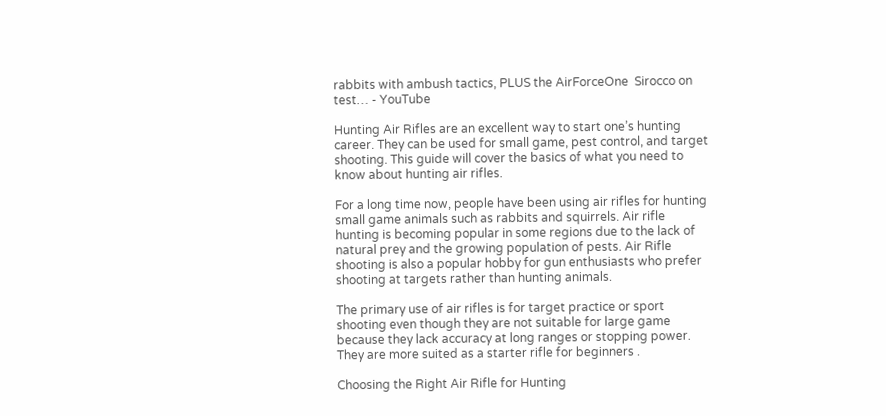rabbits with ambush tactics, PLUS the AirForceOne  Sirocco on test… - YouTube

Hunting Air Rifles are an excellent way to start one’s hunting career. They can be used for small game, pest control, and target shooting. This guide will cover the basics of what you need to know about hunting air rifles.

For a long time now, people have been using air rifles for hunting small game animals such as rabbits and squirrels. Air rifle hunting is becoming popular in some regions due to the lack of natural prey and the growing population of pests. Air Rifle shooting is also a popular hobby for gun enthusiasts who prefer shooting at targets rather than hunting animals.

The primary use of air rifles is for target practice or sport shooting even though they are not suitable for large game because they lack accuracy at long ranges or stopping power. They are more suited as a starter rifle for beginners .

Choosing the Right Air Rifle for Hunting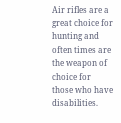Air rifles are a great choice for hunting and often times are the weapon of choice for those who have disabilities.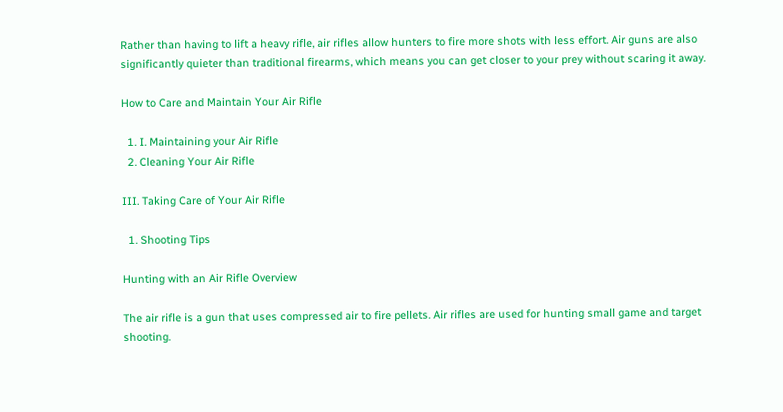Rather than having to lift a heavy rifle, air rifles allow hunters to fire more shots with less effort. Air guns are also significantly quieter than traditional firearms, which means you can get closer to your prey without scaring it away.

How to Care and Maintain Your Air Rifle

  1. I. Maintaining your Air Rifle
  2. Cleaning Your Air Rifle

III. Taking Care of Your Air Rifle

  1. Shooting Tips

Hunting with an Air Rifle Overview

The air rifle is a gun that uses compressed air to fire pellets. Air rifles are used for hunting small game and target shooting.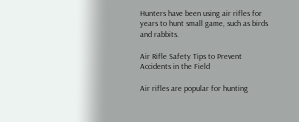Hunters have been using air rifles for years to hunt small game, such as birds and rabbits.

Air Rifle Safety Tips to Prevent Accidents in the Field

Air rifles are popular for hunting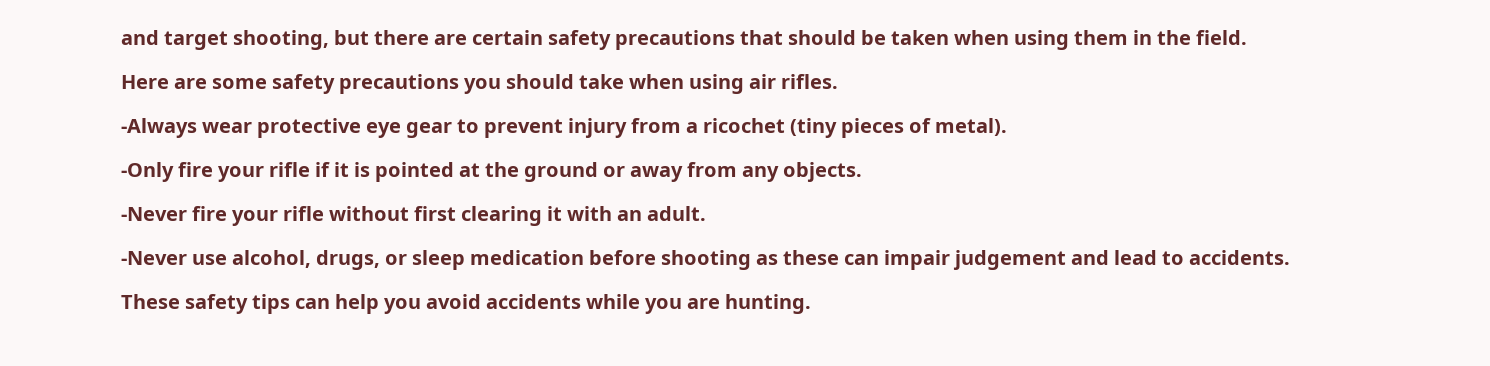and target shooting, but there are certain safety precautions that should be taken when using them in the field.

Here are some safety precautions you should take when using air rifles.

-Always wear protective eye gear to prevent injury from a ricochet (tiny pieces of metal).

-Only fire your rifle if it is pointed at the ground or away from any objects.

-Never fire your rifle without first clearing it with an adult.

-Never use alcohol, drugs, or sleep medication before shooting as these can impair judgement and lead to accidents.

These safety tips can help you avoid accidents while you are hunting.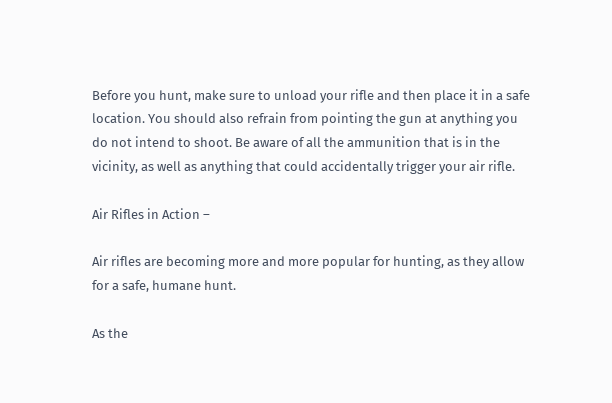Before you hunt, make sure to unload your rifle and then place it in a safe location. You should also refrain from pointing the gun at anything you do not intend to shoot. Be aware of all the ammunition that is in the vicinity, as well as anything that could accidentally trigger your air rifle.

Air Rifles in Action –

Air rifles are becoming more and more popular for hunting, as they allow for a safe, humane hunt.

As the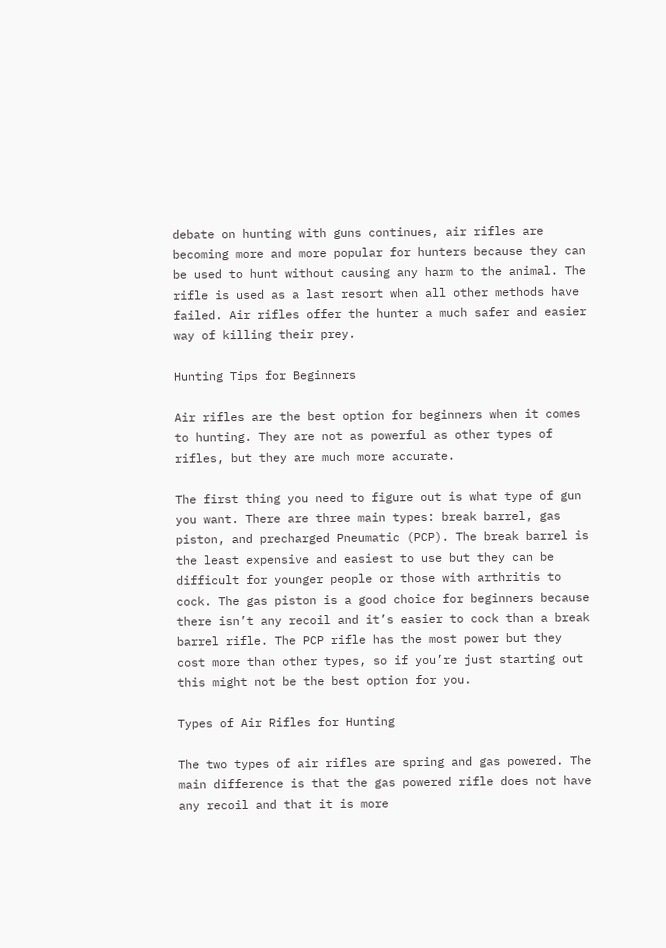debate on hunting with guns continues, air rifles are becoming more and more popular for hunters because they can be used to hunt without causing any harm to the animal. The rifle is used as a last resort when all other methods have failed. Air rifles offer the hunter a much safer and easier way of killing their prey.

Hunting Tips for Beginners

Air rifles are the best option for beginners when it comes to hunting. They are not as powerful as other types of rifles, but they are much more accurate.

The first thing you need to figure out is what type of gun you want. There are three main types: break barrel, gas piston, and precharged Pneumatic (PCP). The break barrel is the least expensive and easiest to use but they can be difficult for younger people or those with arthritis to cock. The gas piston is a good choice for beginners because there isn’t any recoil and it’s easier to cock than a break barrel rifle. The PCP rifle has the most power but they cost more than other types, so if you’re just starting out this might not be the best option for you.

Types of Air Rifles for Hunting

The two types of air rifles are spring and gas powered. The main difference is that the gas powered rifle does not have any recoil and that it is more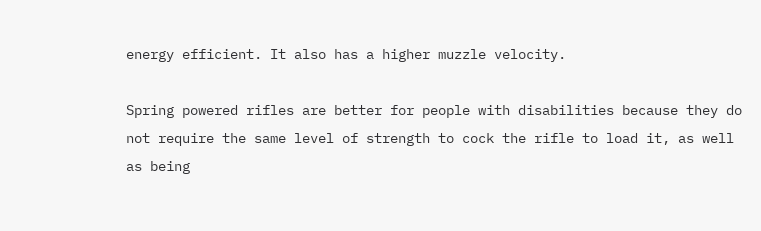energy efficient. It also has a higher muzzle velocity.

Spring powered rifles are better for people with disabilities because they do not require the same level of strength to cock the rifle to load it, as well as being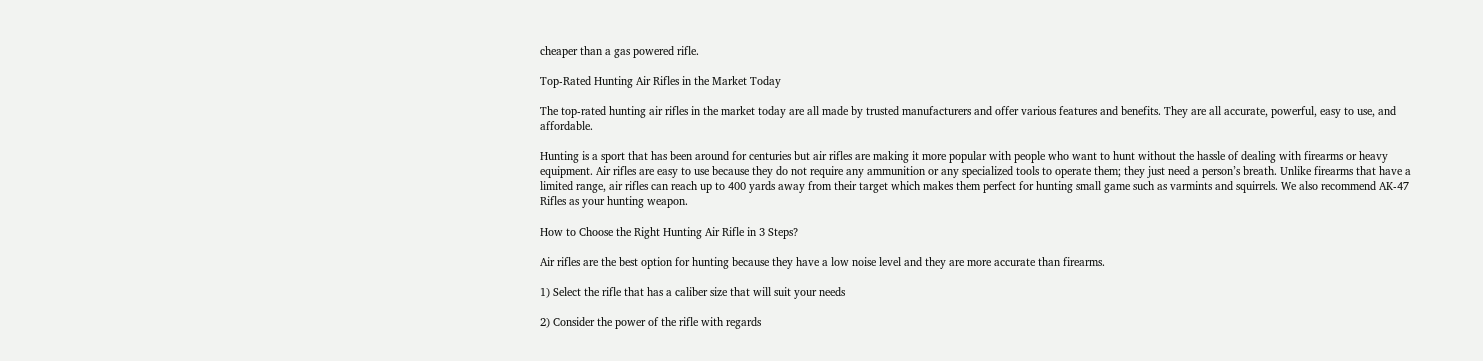cheaper than a gas powered rifle.

Top-Rated Hunting Air Rifles in the Market Today

The top-rated hunting air rifles in the market today are all made by trusted manufacturers and offer various features and benefits. They are all accurate, powerful, easy to use, and affordable.

Hunting is a sport that has been around for centuries but air rifles are making it more popular with people who want to hunt without the hassle of dealing with firearms or heavy equipment. Air rifles are easy to use because they do not require any ammunition or any specialized tools to operate them; they just need a person’s breath. Unlike firearms that have a limited range, air rifles can reach up to 400 yards away from their target which makes them perfect for hunting small game such as varmints and squirrels. We also recommend AK-47 Rifles as your hunting weapon.

How to Choose the Right Hunting Air Rifle in 3 Steps?

Air rifles are the best option for hunting because they have a low noise level and they are more accurate than firearms.

1) Select the rifle that has a caliber size that will suit your needs

2) Consider the power of the rifle with regards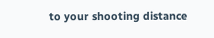to your shooting distance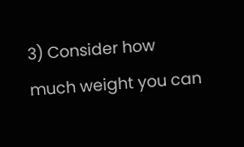3) Consider how much weight you can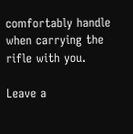comfortably handle when carrying the rifle with you.

Leave a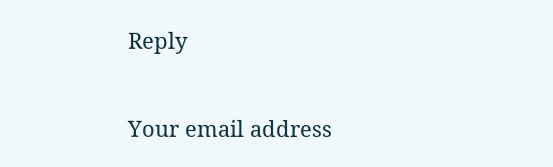Reply

Your email address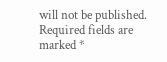will not be published. Required fields are marked *